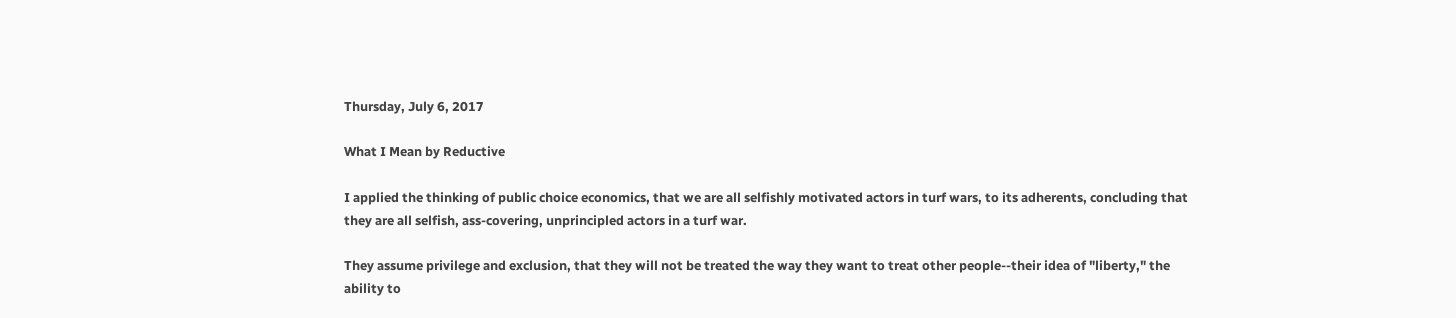Thursday, July 6, 2017

What I Mean by Reductive

I applied the thinking of public choice economics, that we are all selfishly motivated actors in turf wars, to its adherents, concluding that they are all selfish, ass-covering, unprincipled actors in a turf war.

They assume privilege and exclusion, that they will not be treated the way they want to treat other people--their idea of "liberty," the ability to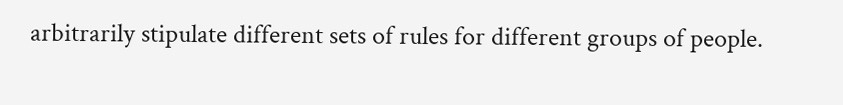arbitrarily stipulate different sets of rules for different groups of people.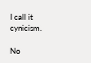I call it cynicism.

No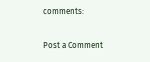comments:

Post a Comment